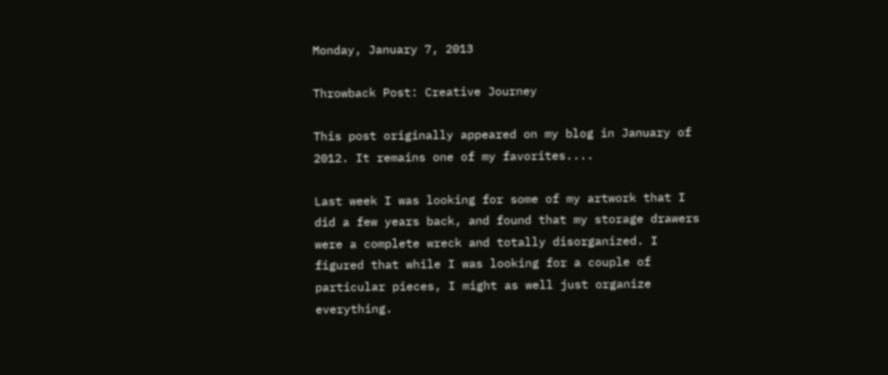Monday, January 7, 2013

Throwback Post: Creative Journey

This post originally appeared on my blog in January of 2012. It remains one of my favorites....

Last week I was looking for some of my artwork that I did a few years back, and found that my storage drawers were a complete wreck and totally disorganized. I figured that while I was looking for a couple of particular pieces, I might as well just organize everything.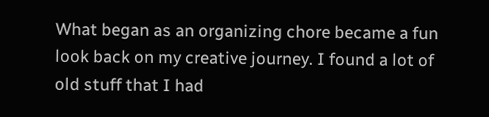What began as an organizing chore became a fun look back on my creative journey. I found a lot of old stuff that I had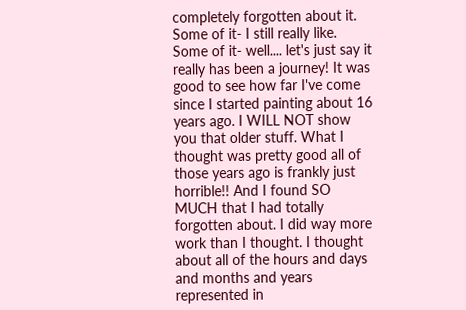completely forgotten about it. Some of it- I still really like. Some of it- well.... let's just say it really has been a journey! It was good to see how far I've come since I started painting about 16 years ago. I WILL NOT show you that older stuff. What I thought was pretty good all of those years ago is frankly just horrible!! And I found SO MUCH that I had totally forgotten about. I did way more work than I thought. I thought about all of the hours and days and months and years represented in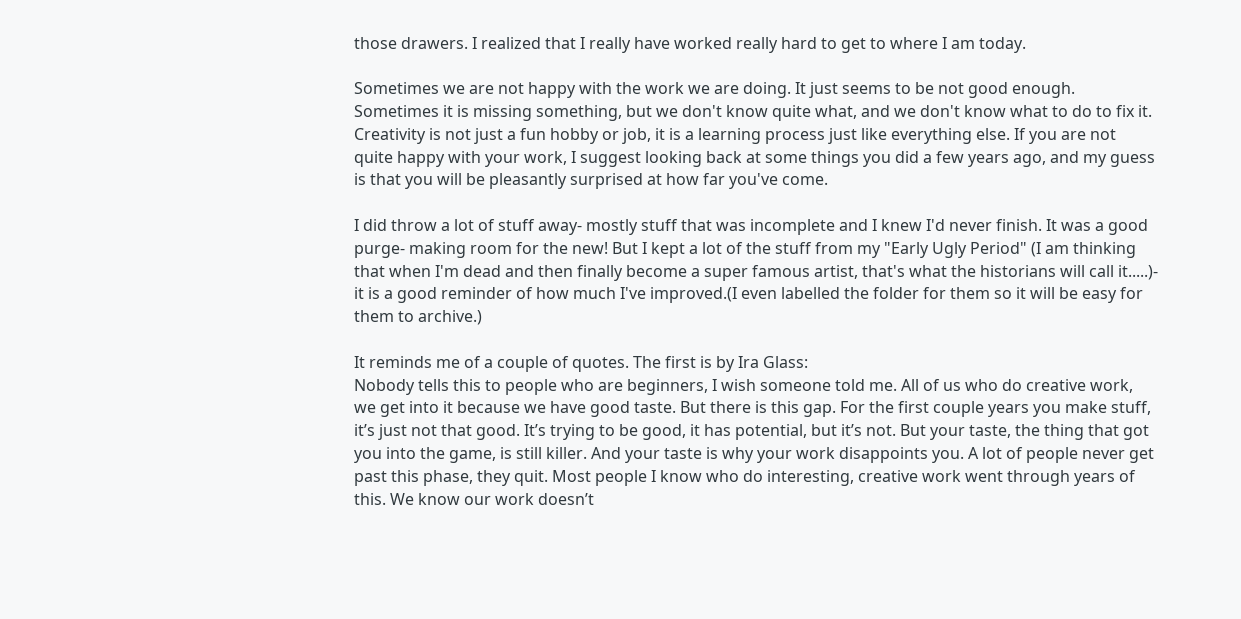those drawers. I realized that I really have worked really hard to get to where I am today.

Sometimes we are not happy with the work we are doing. It just seems to be not good enough. Sometimes it is missing something, but we don't know quite what, and we don't know what to do to fix it. Creativity is not just a fun hobby or job, it is a learning process just like everything else. If you are not quite happy with your work, I suggest looking back at some things you did a few years ago, and my guess is that you will be pleasantly surprised at how far you've come.

I did throw a lot of stuff away- mostly stuff that was incomplete and I knew I'd never finish. It was a good purge- making room for the new! But I kept a lot of the stuff from my "Early Ugly Period" (I am thinking that when I'm dead and then finally become a super famous artist, that's what the historians will call it.....)- it is a good reminder of how much I've improved.(I even labelled the folder for them so it will be easy for them to archive.)

It reminds me of a couple of quotes. The first is by Ira Glass:
Nobody tells this to people who are beginners, I wish someone told me. All of us who do creative work, we get into it because we have good taste. But there is this gap. For the first couple years you make stuff, it’s just not that good. It’s trying to be good, it has potential, but it’s not. But your taste, the thing that got you into the game, is still killer. And your taste is why your work disappoints you. A lot of people never get past this phase, they quit. Most people I know who do interesting, creative work went through years of this. We know our work doesn’t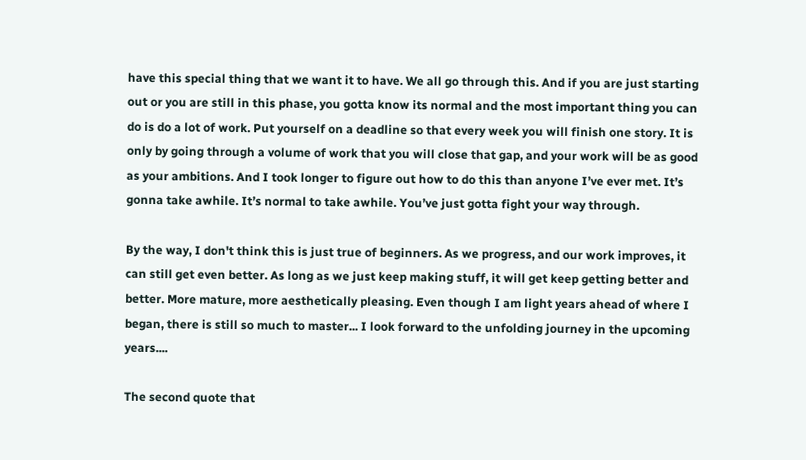have this special thing that we want it to have. We all go through this. And if you are just starting out or you are still in this phase, you gotta know its normal and the most important thing you can do is do a lot of work. Put yourself on a deadline so that every week you will finish one story. It is only by going through a volume of work that you will close that gap, and your work will be as good as your ambitions. And I took longer to figure out how to do this than anyone I’ve ever met. It’s gonna take awhile. It’s normal to take awhile. You’ve just gotta fight your way through.

By the way, I don't think this is just true of beginners. As we progress, and our work improves, it can still get even better. As long as we just keep making stuff, it will get keep getting better and better. More mature, more aesthetically pleasing. Even though I am light years ahead of where I began, there is still so much to master... I look forward to the unfolding journey in the upcoming years....

The second quote that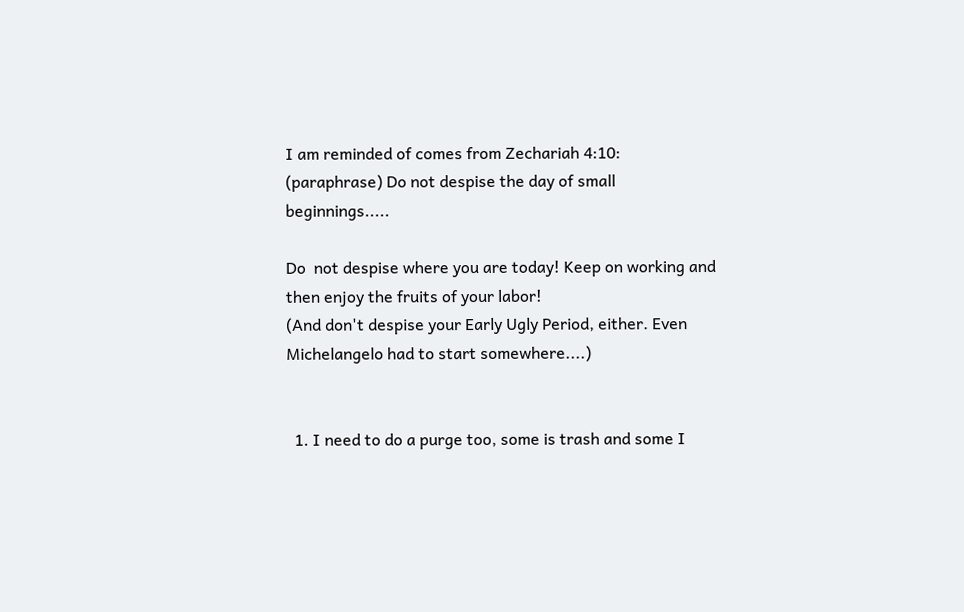I am reminded of comes from Zechariah 4:10:
(paraphrase) Do not despise the day of small beginnings.....

Do  not despise where you are today! Keep on working and then enjoy the fruits of your labor!
(And don't despise your Early Ugly Period, either. Even Michelangelo had to start somewhere....)


  1. I need to do a purge too, some is trash and some I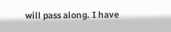will pass along. I have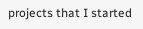projects that I started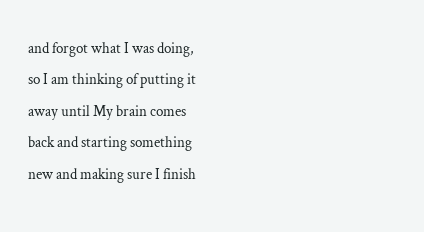and forgot what I was doing, so I am thinking of putting it away until My brain comes back and starting something new and making sure I finish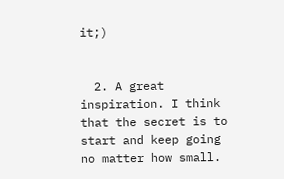it;)


  2. A great inspiration. I think that the secret is to start and keep going no matter how small.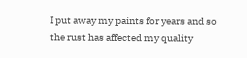I put away my paints for years and so the rust has affected my quality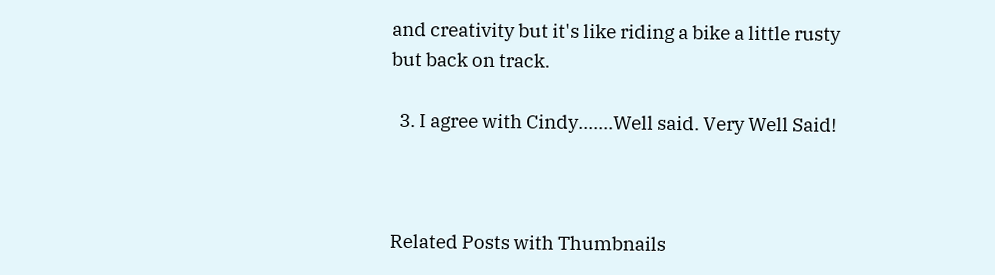and creativity but it's like riding a bike a little rusty but back on track.

  3. I agree with Cindy.......Well said. Very Well Said!



Related Posts with Thumbnails